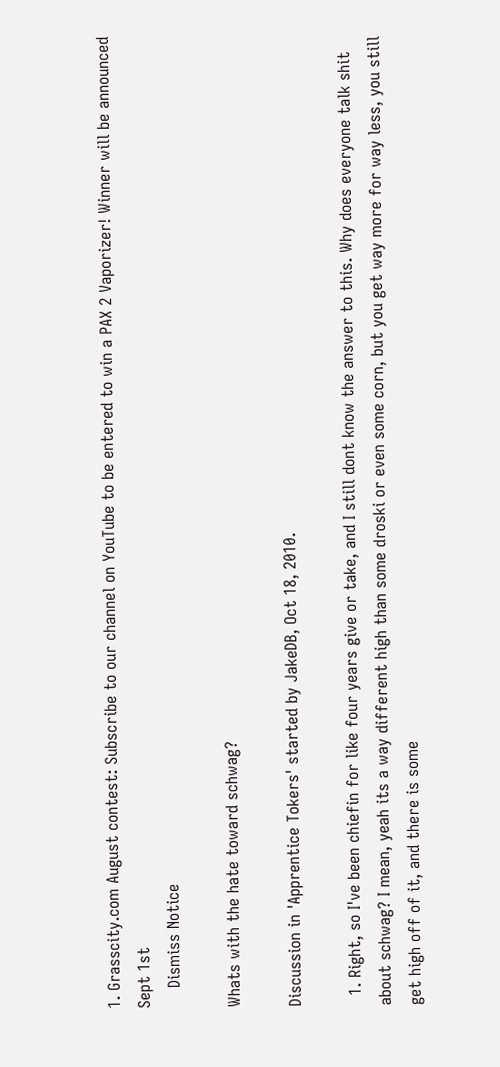1. Grasscity.com August contest: Subscribe to our channel on YouTube to be entered to win a PAX 2 Vaporizer! Winner will be announced Sept 1st
    Dismiss Notice

Whats with the hate toward schwag?

Discussion in 'Apprentice Tokers' started by JakeDB, Oct 18, 2010.

  1. Right, so I've been chiefin for like four years give or take, and I still dont know the answer to this. Why does everyone talk shit about schwag? I mean, yeah its a way different high than some droski or even some corn, but you get way more for way less, you still get high off of it, and there is some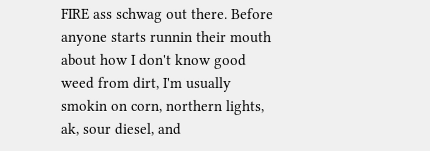FIRE ass schwag out there. Before anyone starts runnin their mouth about how I don't know good weed from dirt, I'm usually smokin on corn, northern lights, ak, sour diesel, and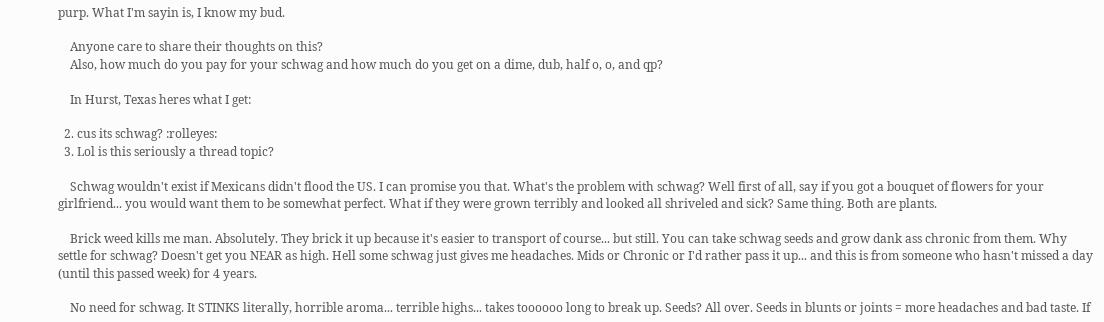purp. What I'm sayin is, I know my bud.

    Anyone care to share their thoughts on this?
    Also, how much do you pay for your schwag and how much do you get on a dime, dub, half o, o, and qp?

    In Hurst, Texas heres what I get:

  2. cus its schwag? :rolleyes:
  3. Lol is this seriously a thread topic?

    Schwag wouldn't exist if Mexicans didn't flood the US. I can promise you that. What's the problem with schwag? Well first of all, say if you got a bouquet of flowers for your girlfriend... you would want them to be somewhat perfect. What if they were grown terribly and looked all shriveled and sick? Same thing. Both are plants.

    Brick weed kills me man. Absolutely. They brick it up because it's easier to transport of course... but still. You can take schwag seeds and grow dank ass chronic from them. Why settle for schwag? Doesn't get you NEAR as high. Hell some schwag just gives me headaches. Mids or Chronic or I'd rather pass it up... and this is from someone who hasn't missed a day (until this passed week) for 4 years.

    No need for schwag. It STINKS literally, horrible aroma... terrible highs... takes toooooo long to break up. Seeds? All over. Seeds in blunts or joints = more headaches and bad taste. If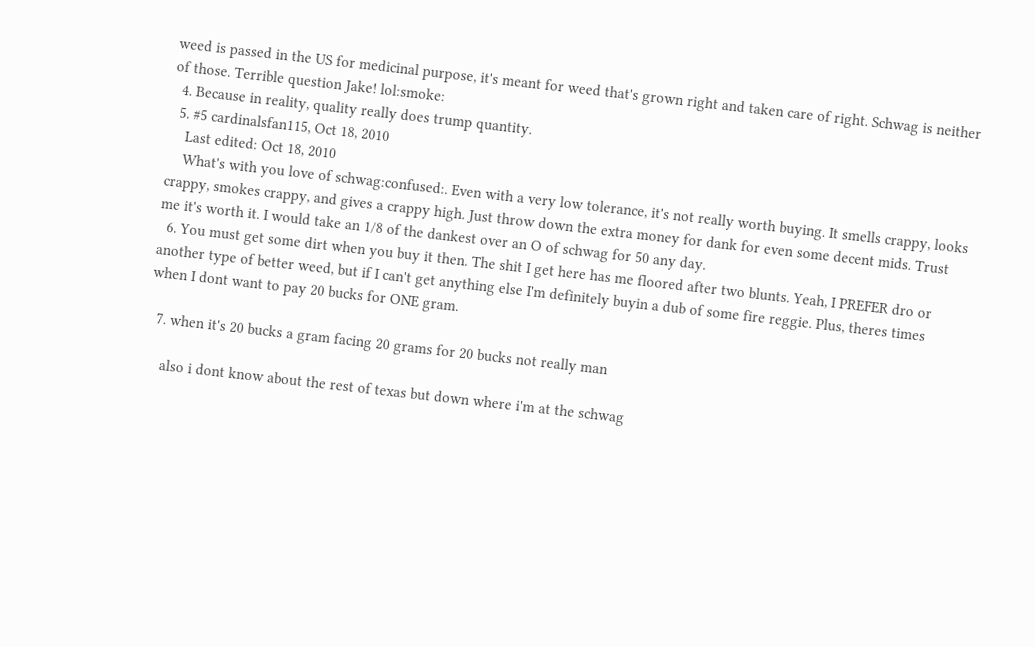weed is passed in the US for medicinal purpose, it's meant for weed that's grown right and taken care of right. Schwag is neither of those. Terrible question Jake! lol:smoke:
  4. Because in reality, quality really does trump quantity.
  5. #5 cardinalsfan115, Oct 18, 2010
    Last edited: Oct 18, 2010
    What's with you love of schwag:confused:. Even with a very low tolerance, it's not really worth buying. It smells crappy, looks crappy, smokes crappy, and gives a crappy high. Just throw down the extra money for dank for even some decent mids. Trust me it's worth it. I would take an 1/8 of the dankest over an O of schwag for 50 any day.
  6. You must get some dirt when you buy it then. The shit I get here has me floored after two blunts. Yeah, I PREFER dro or another type of better weed, but if I can't get anything else I'm definitely buyin a dub of some fire reggie. Plus, theres times when I dont want to pay 20 bucks for ONE gram.

  7. when it's 20 bucks a gram facing 20 grams for 20 bucks not really man

    also i dont know about the rest of texas but down where i'm at the schwag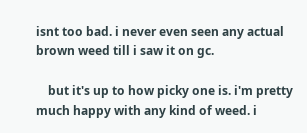isnt too bad. i never even seen any actual brown weed till i saw it on gc.

    but it's up to how picky one is. i'm pretty much happy with any kind of weed. i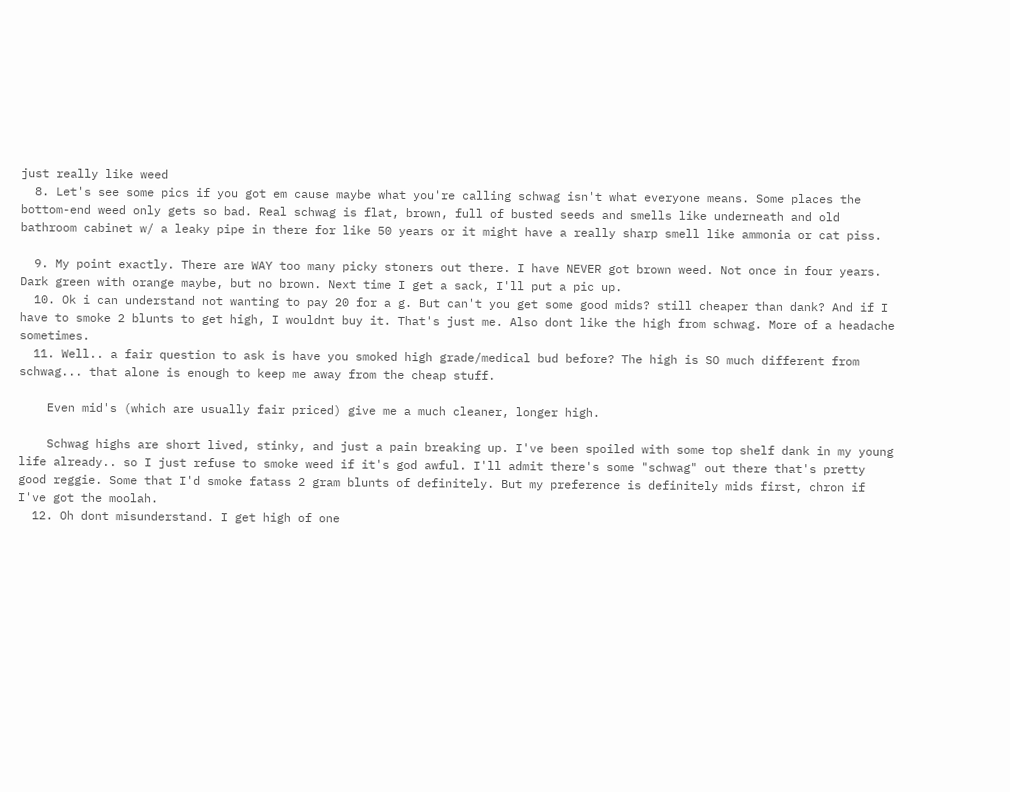just really like weed
  8. Let's see some pics if you got em cause maybe what you're calling schwag isn't what everyone means. Some places the bottom-end weed only gets so bad. Real schwag is flat, brown, full of busted seeds and smells like underneath and old bathroom cabinet w/ a leaky pipe in there for like 50 years or it might have a really sharp smell like ammonia or cat piss.

  9. My point exactly. There are WAY too many picky stoners out there. I have NEVER got brown weed. Not once in four years. Dark green with orange maybe, but no brown. Next time I get a sack, I'll put a pic up.
  10. Ok i can understand not wanting to pay 20 for a g. But can't you get some good mids? still cheaper than dank? And if I have to smoke 2 blunts to get high, I wouldnt buy it. That's just me. Also dont like the high from schwag. More of a headache sometimes.
  11. Well.. a fair question to ask is have you smoked high grade/medical bud before? The high is SO much different from schwag... that alone is enough to keep me away from the cheap stuff.

    Even mid's (which are usually fair priced) give me a much cleaner, longer high.

    Schwag highs are short lived, stinky, and just a pain breaking up. I've been spoiled with some top shelf dank in my young life already.. so I just refuse to smoke weed if it's god awful. I'll admit there's some "schwag" out there that's pretty good reggie. Some that I'd smoke fatass 2 gram blunts of definitely. But my preference is definitely mids first, chron if I've got the moolah.
  12. Oh dont misunderstand. I get high of one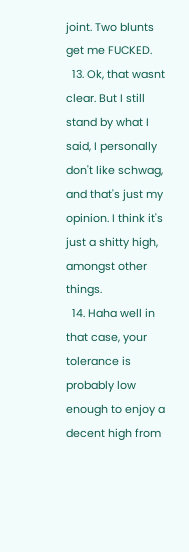joint. Two blunts get me FUCKED.
  13. Ok, that wasnt clear. But I still stand by what I said, I personally don't like schwag, and that's just my opinion. I think it's just a shitty high, amongst other things.
  14. Haha well in that case, your tolerance is probably low enough to enjoy a decent high from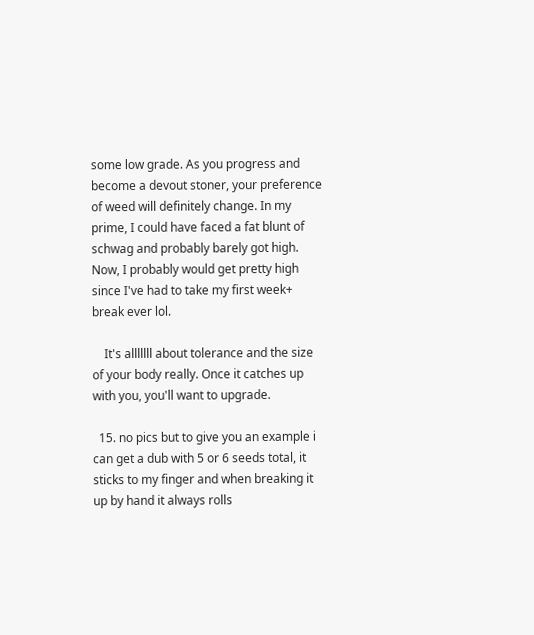some low grade. As you progress and become a devout stoner, your preference of weed will definitely change. In my prime, I could have faced a fat blunt of schwag and probably barely got high. Now, I probably would get pretty high since I've had to take my first week+ break ever lol.

    It's alllllll about tolerance and the size of your body really. Once it catches up with you, you'll want to upgrade.

  15. no pics but to give you an example i can get a dub with 5 or 6 seeds total, it sticks to my finger and when breaking it up by hand it always rolls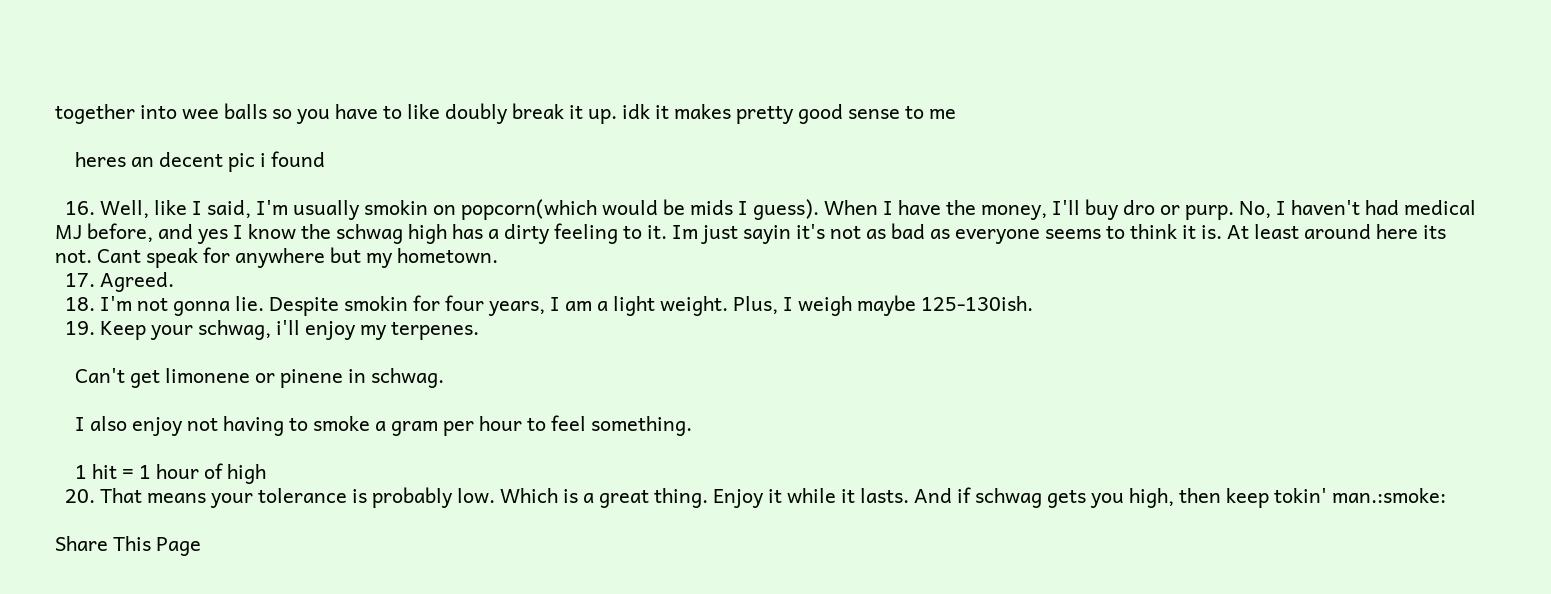together into wee balls so you have to like doubly break it up. idk it makes pretty good sense to me

    heres an decent pic i found

  16. Well, like I said, I'm usually smokin on popcorn(which would be mids I guess). When I have the money, I'll buy dro or purp. No, I haven't had medical MJ before, and yes I know the schwag high has a dirty feeling to it. Im just sayin it's not as bad as everyone seems to think it is. At least around here its not. Cant speak for anywhere but my hometown.
  17. Agreed.
  18. I'm not gonna lie. Despite smokin for four years, I am a light weight. Plus, I weigh maybe 125-130ish.
  19. Keep your schwag, i'll enjoy my terpenes.

    Can't get limonene or pinene in schwag.

    I also enjoy not having to smoke a gram per hour to feel something.

    1 hit = 1 hour of high
  20. That means your tolerance is probably low. Which is a great thing. Enjoy it while it lasts. And if schwag gets you high, then keep tokin' man.:smoke:

Share This Page